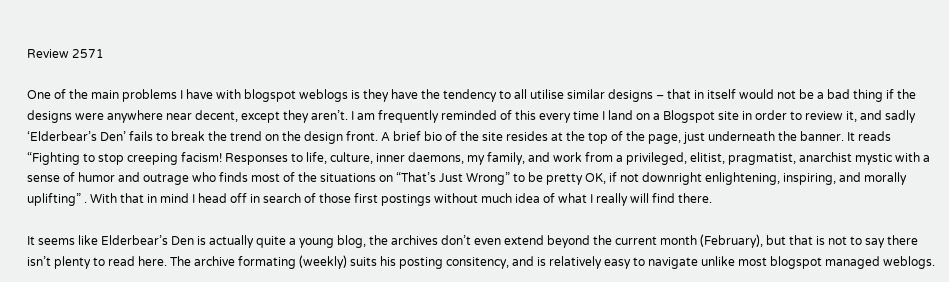Review 2571

One of the main problems I have with blogspot weblogs is they have the tendency to all utilise similar designs – that in itself would not be a bad thing if the designs were anywhere near decent, except they aren’t. I am frequently reminded of this every time I land on a Blogspot site in order to review it, and sadly ‘Elderbear’s Den’ fails to break the trend on the design front. A brief bio of the site resides at the top of the page, just underneath the banner. It reads “Fighting to stop creeping facism! Responses to life, culture, inner daemons, my family, and work from a privileged, elitist, pragmatist, anarchist mystic with a sense of humor and outrage who finds most of the situations on “That’s Just Wrong” to be pretty OK, if not downright enlightening, inspiring, and morally uplifting” . With that in mind I head off in search of those first postings without much idea of what I really will find there.

It seems like Elderbear’s Den is actually quite a young blog, the archives don’t even extend beyond the current month (February), but that is not to say there isn’t plenty to read here. The archive formating (weekly) suits his posting consitency, and is relatively easy to navigate unlike most blogspot managed weblogs.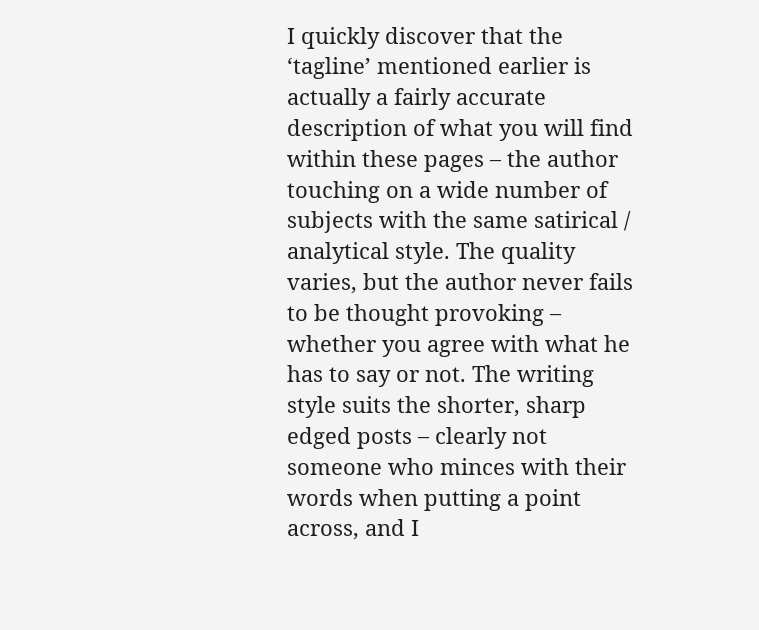I quickly discover that the ‘tagline’ mentioned earlier is actually a fairly accurate description of what you will find within these pages – the author touching on a wide number of subjects with the same satirical / analytical style. The quality varies, but the author never fails to be thought provoking – whether you agree with what he has to say or not. The writing style suits the shorter, sharp edged posts – clearly not someone who minces with their words when putting a point across, and I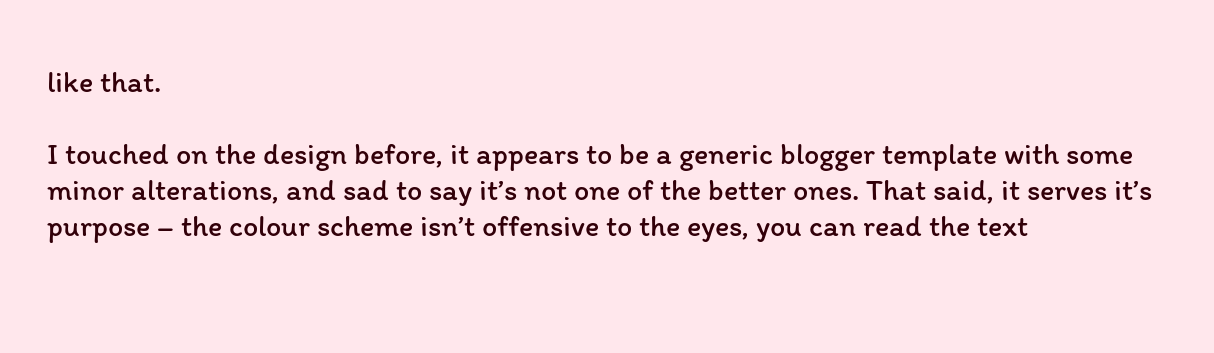like that.

I touched on the design before, it appears to be a generic blogger template with some minor alterations, and sad to say it’s not one of the better ones. That said, it serves it’s purpose – the colour scheme isn’t offensive to the eyes, you can read the text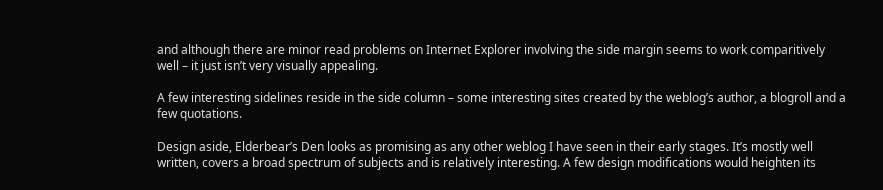and although there are minor read problems on Internet Explorer involving the side margin seems to work comparitively well – it just isn’t very visually appealing.

A few interesting sidelines reside in the side column – some interesting sites created by the weblog’s author, a blogroll and a few quotations.

Design aside, Elderbear’s Den looks as promising as any other weblog I have seen in their early stages. It’s mostly well written, covers a broad spectrum of subjects and is relatively interesting. A few design modifications would heighten its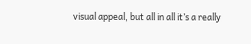visual appeal, but all in all it’s a really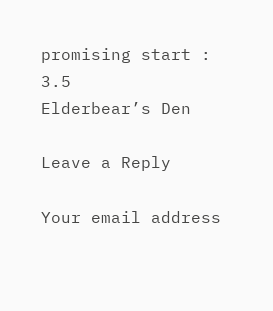promising start : 3.5
Elderbear’s Den

Leave a Reply

Your email address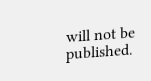will not be published.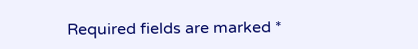Required fields are marked *